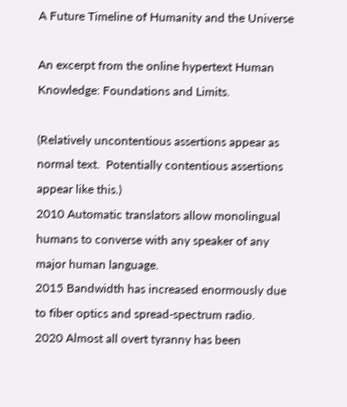A Future Timeline of Humanity and the Universe

An excerpt from the online hypertext Human Knowledge: Foundations and Limits.

(Relatively uncontentious assertions appear as normal text.  Potentially contentious assertions appear like this.)
2010 Automatic translators allow monolingual humans to converse with any speaker of any major human language.
2015 Bandwidth has increased enormously due to fiber optics and spread-spectrum radio.
2020 Almost all overt tyranny has been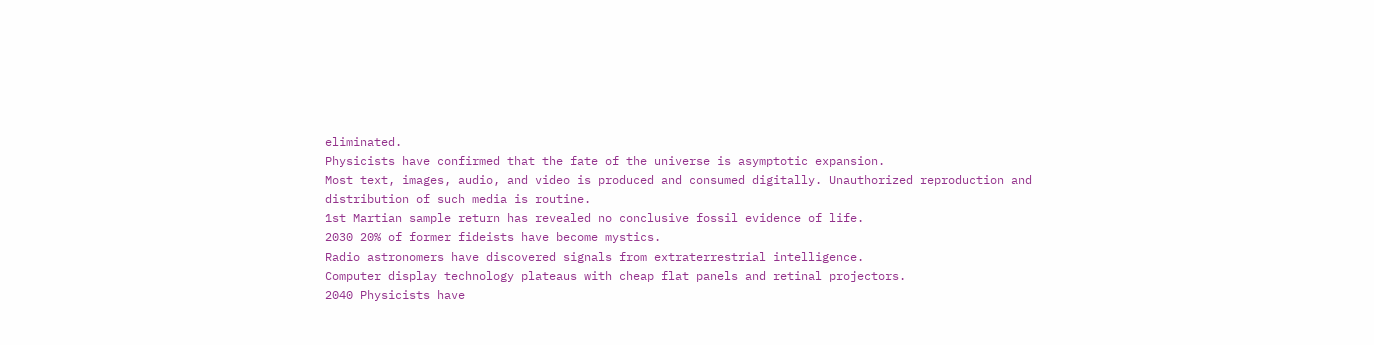eliminated.
Physicists have confirmed that the fate of the universe is asymptotic expansion.
Most text, images, audio, and video is produced and consumed digitally. Unauthorized reproduction and distribution of such media is routine.
1st Martian sample return has revealed no conclusive fossil evidence of life.
2030 20% of former fideists have become mystics.
Radio astronomers have discovered signals from extraterrestrial intelligence.
Computer display technology plateaus with cheap flat panels and retinal projectors.
2040 Physicists have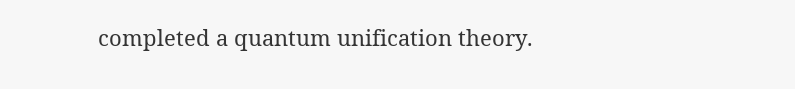completed a quantum unification theory.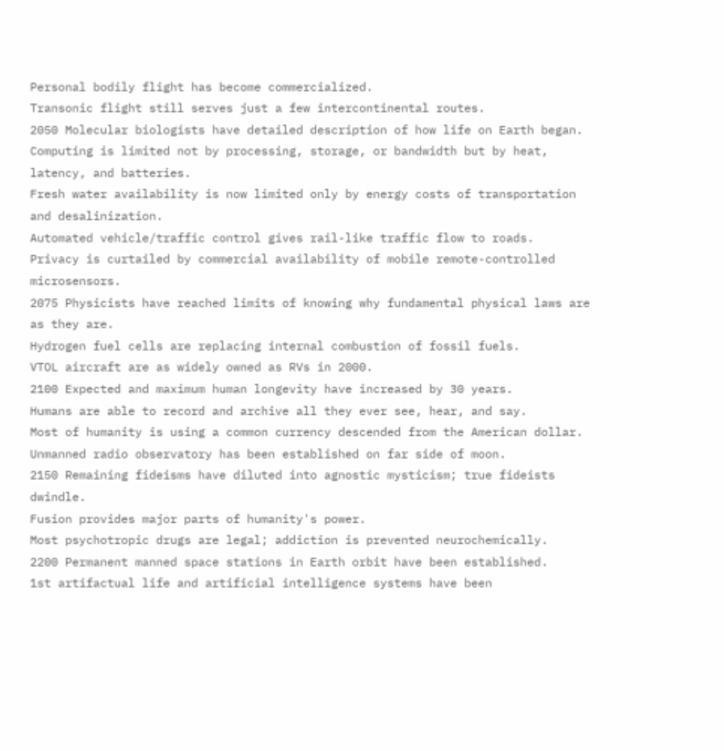Personal bodily flight has become commercialized.
Transonic flight still serves just a few intercontinental routes.
2050 Molecular biologists have detailed description of how life on Earth began.
Computing is limited not by processing, storage, or bandwidth but by heat, latency, and batteries.
Fresh water availability is now limited only by energy costs of transportation and desalinization.
Automated vehicle/traffic control gives rail-like traffic flow to roads.
Privacy is curtailed by commercial availability of mobile remote-controlled microsensors.
2075 Physicists have reached limits of knowing why fundamental physical laws are as they are.
Hydrogen fuel cells are replacing internal combustion of fossil fuels.
VTOL aircraft are as widely owned as RVs in 2000.
2100 Expected and maximum human longevity have increased by 30 years.
Humans are able to record and archive all they ever see, hear, and say.
Most of humanity is using a common currency descended from the American dollar.
Unmanned radio observatory has been established on far side of moon.
2150 Remaining fideisms have diluted into agnostic mysticism; true fideists dwindle.
Fusion provides major parts of humanity's power.
Most psychotropic drugs are legal; addiction is prevented neurochemically.
2200 Permanent manned space stations in Earth orbit have been established.
1st artifactual life and artificial intelligence systems have been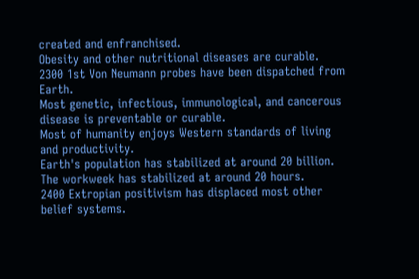created and enfranchised.
Obesity and other nutritional diseases are curable.
2300 1st Von Neumann probes have been dispatched from Earth.
Most genetic, infectious, immunological, and cancerous disease is preventable or curable.
Most of humanity enjoys Western standards of living and productivity.
Earth's population has stabilized at around 20 billion.
The workweek has stabilized at around 20 hours.
2400 Extropian positivism has displaced most other belief systems.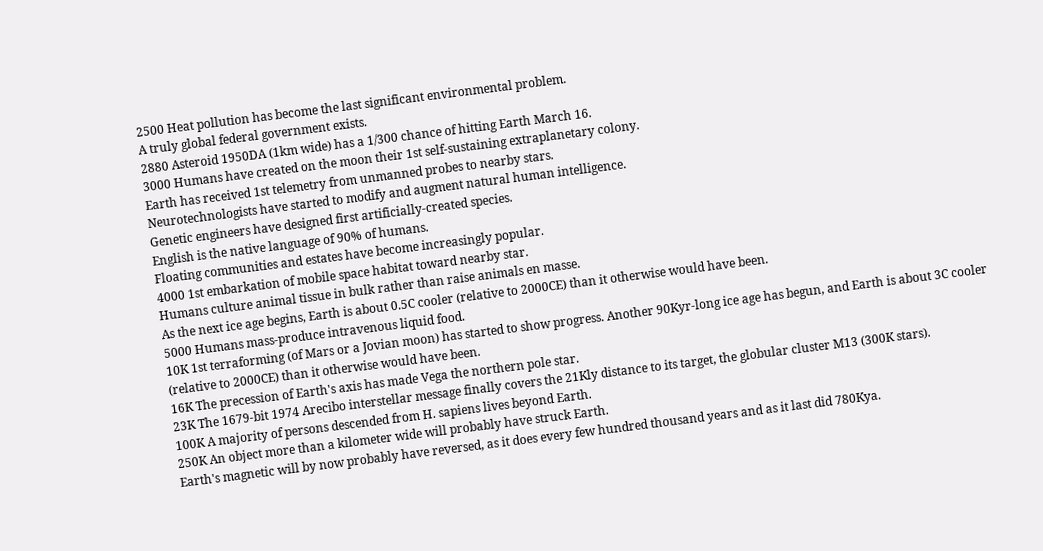2500 Heat pollution has become the last significant environmental problem.
A truly global federal government exists.
2880 Asteroid 1950DA (1km wide) has a 1/300 chance of hitting Earth March 16.
3000 Humans have created on the moon their 1st self-sustaining extraplanetary colony.
Earth has received 1st telemetry from unmanned probes to nearby stars.
Neurotechnologists have started to modify and augment natural human intelligence.
Genetic engineers have designed first artificially-created species.
English is the native language of 90% of humans.
Floating communities and estates have become increasingly popular.
4000 1st embarkation of mobile space habitat toward nearby star.
Humans culture animal tissue in bulk rather than raise animals en masse.
As the next ice age begins, Earth is about 0.5C cooler (relative to 2000CE) than it otherwise would have been.
5000 Humans mass-produce intravenous liquid food.
10K 1st terraforming (of Mars or a Jovian moon) has started to show progress. Another 90Kyr-long ice age has begun, and Earth is about 3C cooler (relative to 2000CE) than it otherwise would have been.
16K The precession of Earth's axis has made Vega the northern pole star.
23K The 1679-bit 1974 Arecibo interstellar message finally covers the 21Kly distance to its target, the globular cluster M13 (300K stars).
100K A majority of persons descended from H. sapiens lives beyond Earth.
250K An object more than a kilometer wide will probably have struck Earth.
Earth's magnetic will by now probably have reversed, as it does every few hundred thousand years and as it last did 780Kya.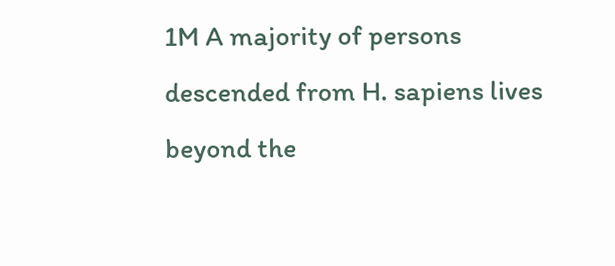1M A majority of persons descended from H. sapiens lives beyond the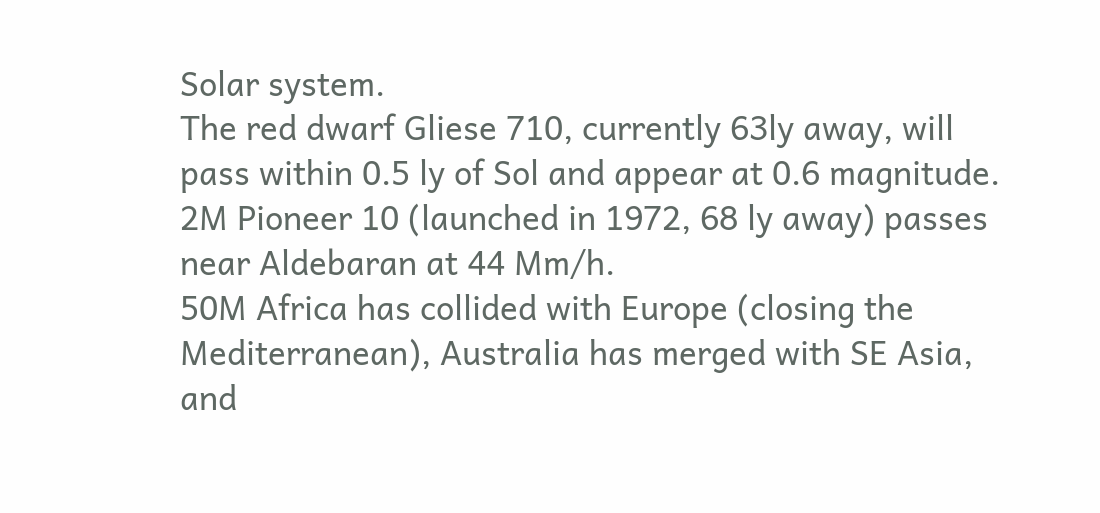Solar system.
The red dwarf Gliese 710, currently 63ly away, will pass within 0.5 ly of Sol and appear at 0.6 magnitude.
2M Pioneer 10 (launched in 1972, 68 ly away) passes near Aldebaran at 44 Mm/h.
50M Africa has collided with Europe (closing the Mediterranean), Australia has merged with SE Asia, and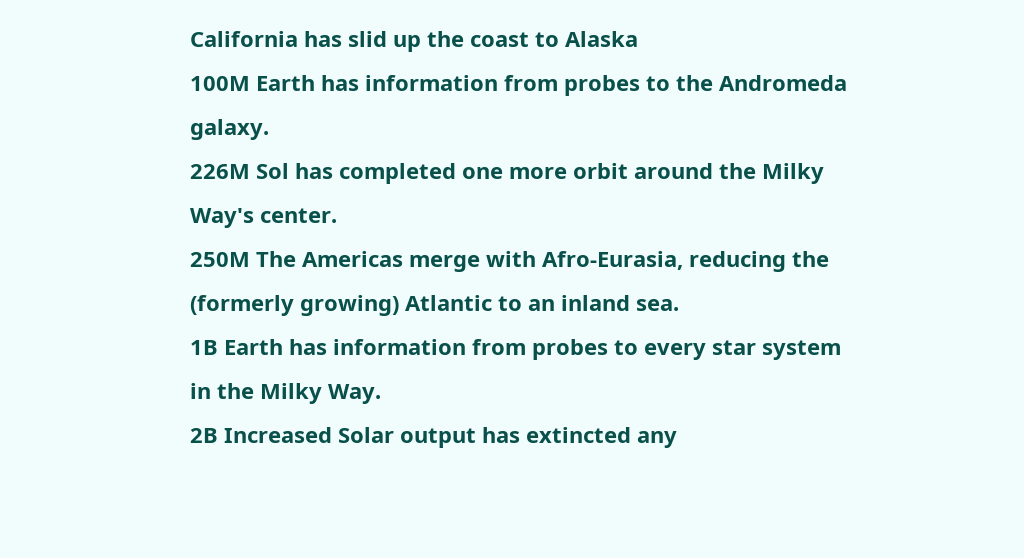California has slid up the coast to Alaska
100M Earth has information from probes to the Andromeda galaxy.
226M Sol has completed one more orbit around the Milky Way's center.
250M The Americas merge with Afro-Eurasia, reducing the (formerly growing) Atlantic to an inland sea.
1B Earth has information from probes to every star system in the Milky Way.
2B Increased Solar output has extincted any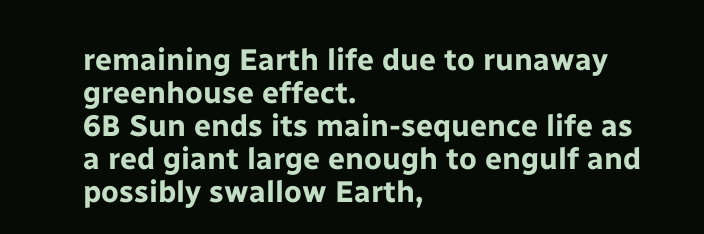remaining Earth life due to runaway greenhouse effect.
6B Sun ends its main-sequence life as a red giant large enough to engulf and possibly swallow Earth,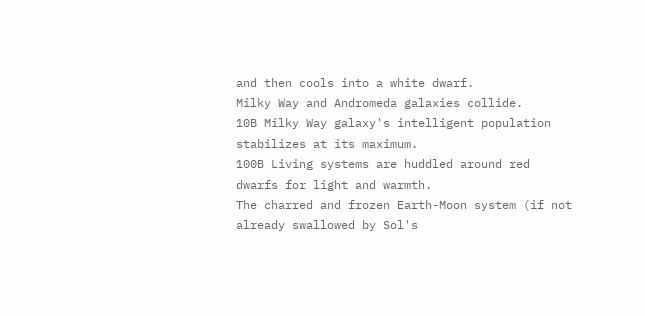and then cools into a white dwarf.
Milky Way and Andromeda galaxies collide.
10B Milky Way galaxy's intelligent population stabilizes at its maximum.
100B Living systems are huddled around red dwarfs for light and warmth.
The charred and frozen Earth-Moon system (if not already swallowed by Sol's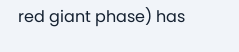red giant phase) has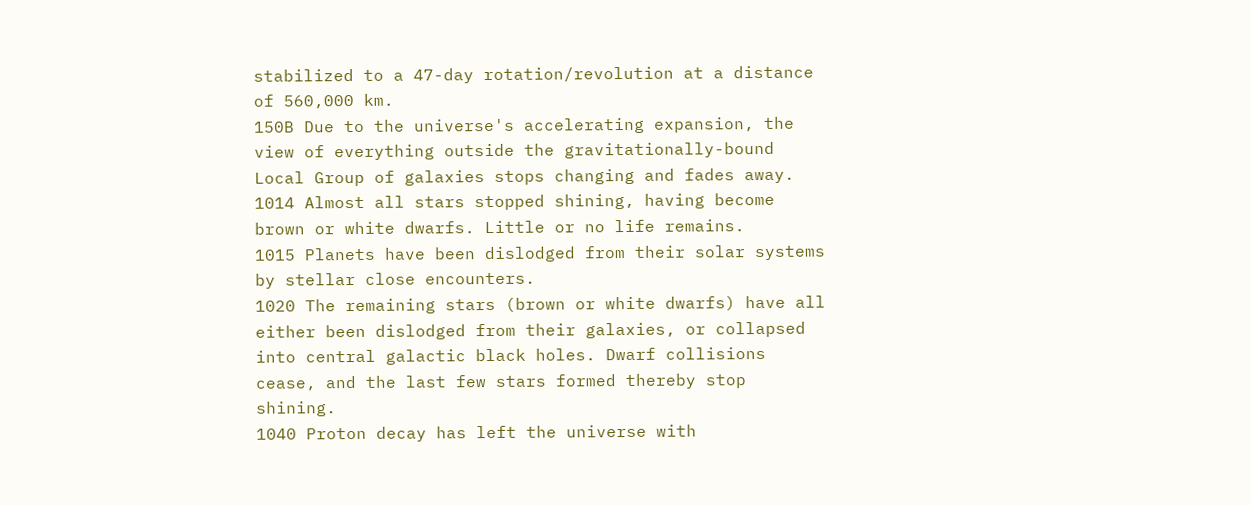stabilized to a 47-day rotation/revolution at a distance of 560,000 km.
150B Due to the universe's accelerating expansion, the view of everything outside the gravitationally-bound Local Group of galaxies stops changing and fades away.
1014 Almost all stars stopped shining, having become brown or white dwarfs. Little or no life remains.
1015 Planets have been dislodged from their solar systems by stellar close encounters.
1020 The remaining stars (brown or white dwarfs) have all either been dislodged from their galaxies, or collapsed into central galactic black holes. Dwarf collisions cease, and the last few stars formed thereby stop shining.
1040 Proton decay has left the universe with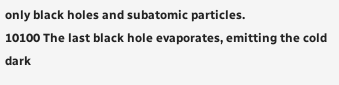only black holes and subatomic particles.
10100 The last black hole evaporates, emitting the cold dark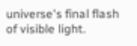universe's final flash of visible light.